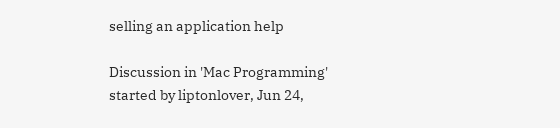selling an application help

Discussion in 'Mac Programming' started by liptonlover, Jun 24,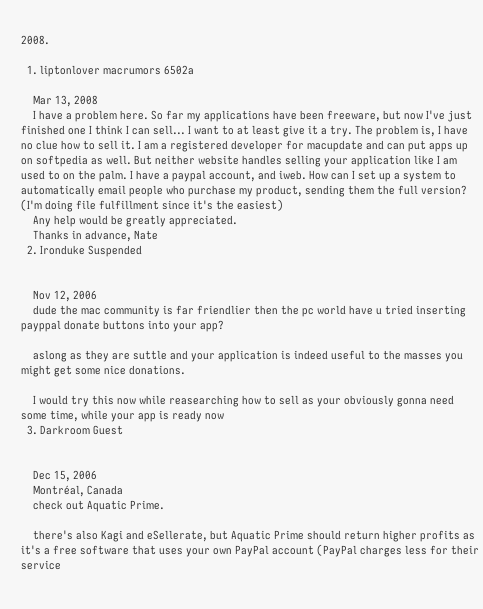2008.

  1. liptonlover macrumors 6502a

    Mar 13, 2008
    I have a problem here. So far my applications have been freeware, but now I've just finished one I think I can sell... I want to at least give it a try. The problem is, I have no clue how to sell it. I am a registered developer for macupdate and can put apps up on softpedia as well. But neither website handles selling your application like I am used to on the palm. I have a paypal account, and iweb. How can I set up a system to automatically email people who purchase my product, sending them the full version? (I'm doing file fulfillment since it's the easiest)
    Any help would be greatly appreciated.
    Thanks in advance, Nate
  2. Ironduke Suspended


    Nov 12, 2006
    dude the mac community is far friendlier then the pc world have u tried inserting payppal donate buttons into your app?

    aslong as they are suttle and your application is indeed useful to the masses you might get some nice donations.

    I would try this now while reasearching how to sell as your obviously gonna need some time, while your app is ready now
  3. Darkroom Guest


    Dec 15, 2006
    Montréal, Canada
    check out Aquatic Prime.

    there's also Kagi and eSellerate, but Aquatic Prime should return higher profits as it's a free software that uses your own PayPal account (PayPal charges less for their service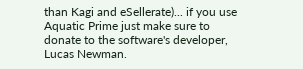than Kagi and eSellerate)... if you use Aquatic Prime just make sure to donate to the software's developer, Lucas Newman.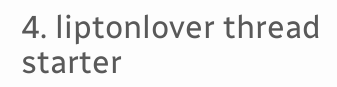4. liptonlover thread starter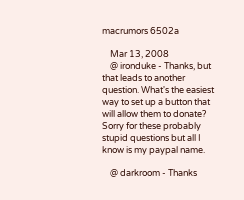macrumors 6502a

    Mar 13, 2008
    @ ironduke - Thanks, but that leads to another question. What's the easiest way to set up a button that will allow them to donate? Sorry for these probably stupid questions but all I know is my paypal name.

    @ darkroom - Thanks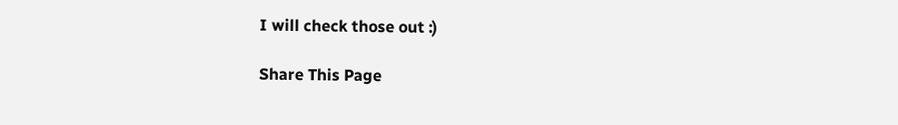I will check those out :)

Share This Page